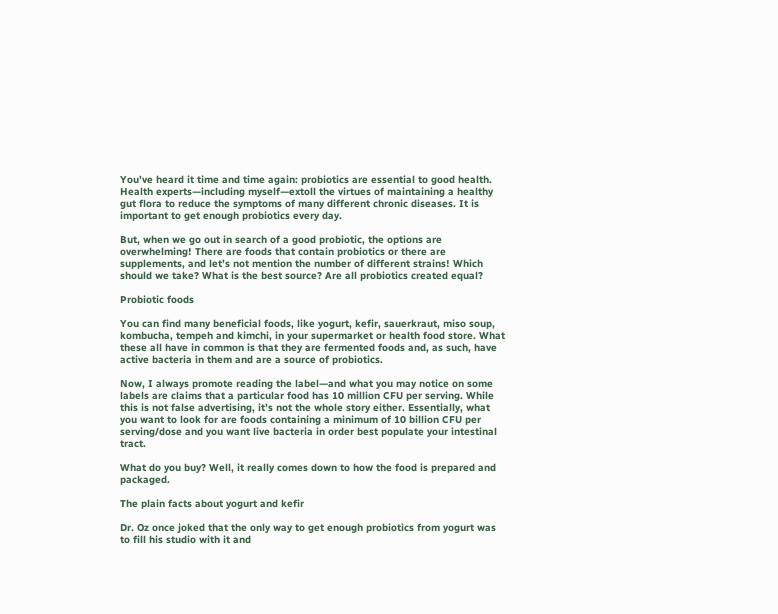You’ve heard it time and time again: probiotics are essential to good health. Health experts—including myself—extoll the virtues of maintaining a healthy gut flora to reduce the symptoms of many different chronic diseases. It is important to get enough probiotics every day.

But, when we go out in search of a good probiotic, the options are overwhelming! There are foods that contain probiotics or there are supplements, and let’s not mention the number of different strains! Which should we take? What is the best source? Are all probiotics created equal?

Probiotic foods

You can find many beneficial foods, like yogurt, kefir, sauerkraut, miso soup, kombucha, tempeh and kimchi, in your supermarket or health food store. What these all have in common is that they are fermented foods and, as such, have active bacteria in them and are a source of probiotics.

Now, I always promote reading the label—and what you may notice on some labels are claims that a particular food has 10 million CFU per serving. While this is not false advertising, it’s not the whole story either. Essentially, what you want to look for are foods containing a minimum of 10 billion CFU per serving/dose and you want live bacteria in order best populate your intestinal tract.

What do you buy? Well, it really comes down to how the food is prepared and packaged.

The plain facts about yogurt and kefir

Dr. Oz once joked that the only way to get enough probiotics from yogurt was to fill his studio with it and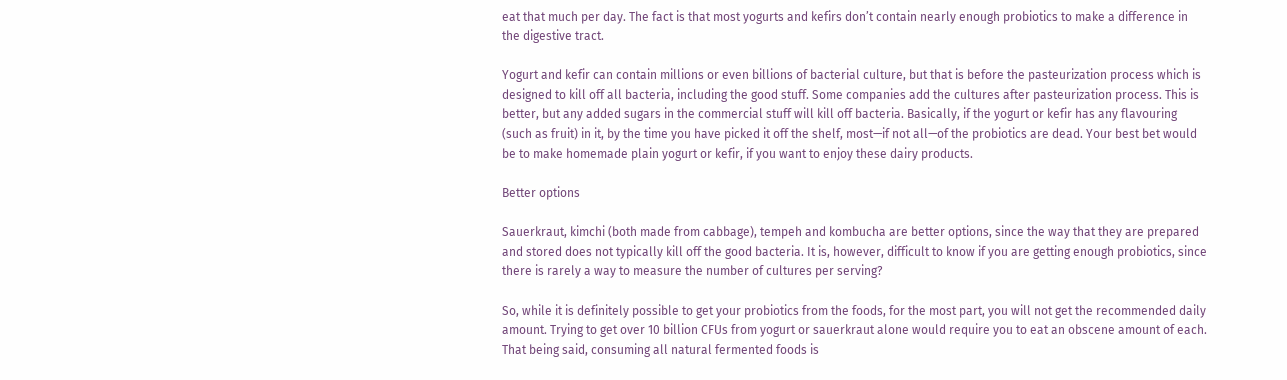eat that much per day. The fact is that most yogurts and kefirs don’t contain nearly enough probiotics to make a difference in the digestive tract.

Yogurt and kefir can contain millions or even billions of bacterial culture, but that is before the pasteurization process which is designed to kill off all bacteria, including the good stuff. Some companies add the cultures after pasteurization process. This is better, but any added sugars in the commercial stuff will kill off bacteria. Basically, if the yogurt or kefir has any flavouring (such as fruit) in it, by the time you have picked it off the shelf, most—if not all—of the probiotics are dead. Your best bet would be to make homemade plain yogurt or kefir, if you want to enjoy these dairy products.

Better options

Sauerkraut, kimchi (both made from cabbage), tempeh and kombucha are better options, since the way that they are prepared and stored does not typically kill off the good bacteria. It is, however, difficult to know if you are getting enough probiotics, since there is rarely a way to measure the number of cultures per serving?

So, while it is definitely possible to get your probiotics from the foods, for the most part, you will not get the recommended daily amount. Trying to get over 10 billion CFUs from yogurt or sauerkraut alone would require you to eat an obscene amount of each. That being said, consuming all natural fermented foods is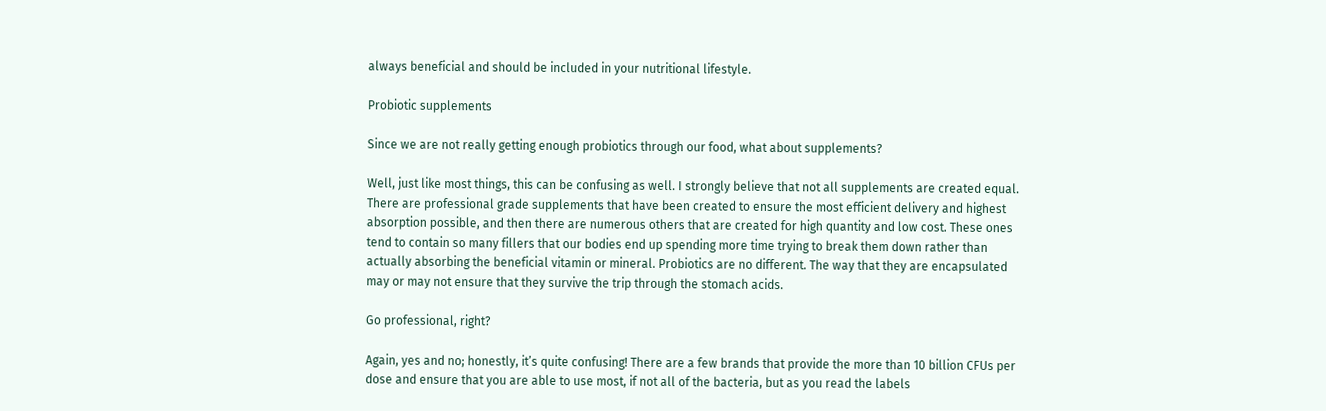always beneficial and should be included in your nutritional lifestyle.

Probiotic supplements

Since we are not really getting enough probiotics through our food, what about supplements?

Well, just like most things, this can be confusing as well. I strongly believe that not all supplements are created equal. There are professional grade supplements that have been created to ensure the most efficient delivery and highest absorption possible, and then there are numerous others that are created for high quantity and low cost. These ones tend to contain so many fillers that our bodies end up spending more time trying to break them down rather than actually absorbing the beneficial vitamin or mineral. Probiotics are no different. The way that they are encapsulated may or may not ensure that they survive the trip through the stomach acids.

Go professional, right?

Again, yes and no; honestly, it’s quite confusing! There are a few brands that provide the more than 10 billion CFUs per dose and ensure that you are able to use most, if not all of the bacteria, but as you read the labels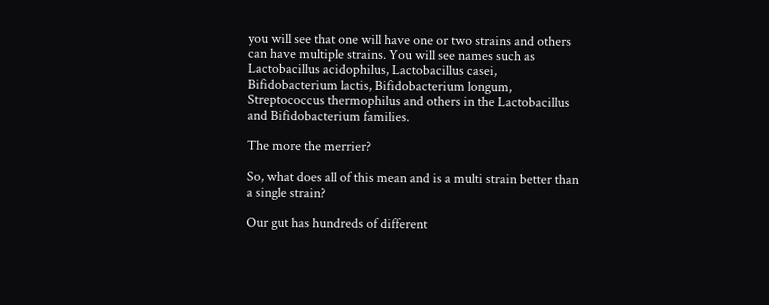you will see that one will have one or two strains and others can have multiple strains. You will see names such as Lactobacillus acidophilus, Lactobacillus casei, Bifidobacterium lactis, Bifidobacterium longum, Streptococcus thermophilus and others in the Lactobacillus and Bifidobacterium families.

The more the merrier?

So, what does all of this mean and is a multi strain better than a single strain?

Our gut has hundreds of different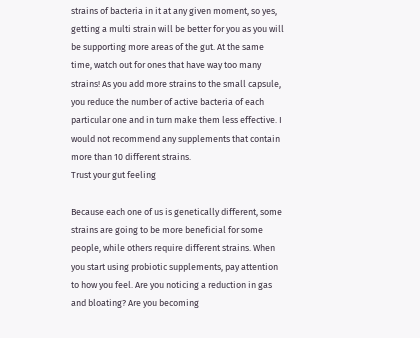strains of bacteria in it at any given moment, so yes, getting a multi strain will be better for you as you will be supporting more areas of the gut. At the same time, watch out for ones that have way too many strains! As you add more strains to the small capsule, you reduce the number of active bacteria of each particular one and in turn make them less effective. I would not recommend any supplements that contain more than 10 different strains.
Trust your gut feeling

Because each one of us is genetically different, some strains are going to be more beneficial for some people, while others require different strains. When you start using probiotic supplements, pay attention to how you feel. Are you noticing a reduction in gas and bloating? Are you becoming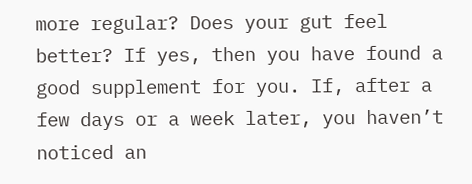more regular? Does your gut feel better? If yes, then you have found a good supplement for you. If, after a few days or a week later, you haven’t noticed an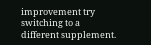improvement try switching to a different supplement.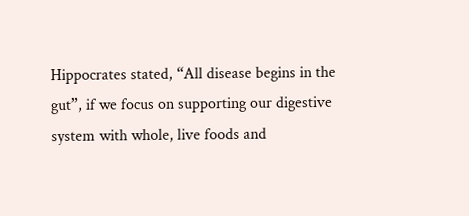Hippocrates stated, “All disease begins in the gut”, if we focus on supporting our digestive system with whole, live foods and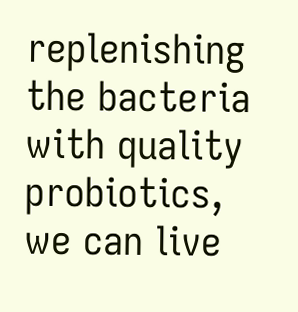replenishing the bacteria with quality probiotics, we can live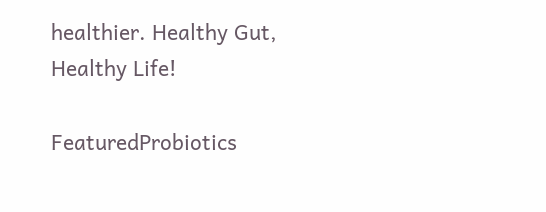healthier. Healthy Gut, Healthy Life!

FeaturedProbiotics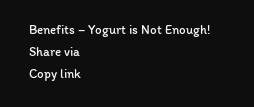Benefits – Yogurt is Not Enough!
Share via
Copy link